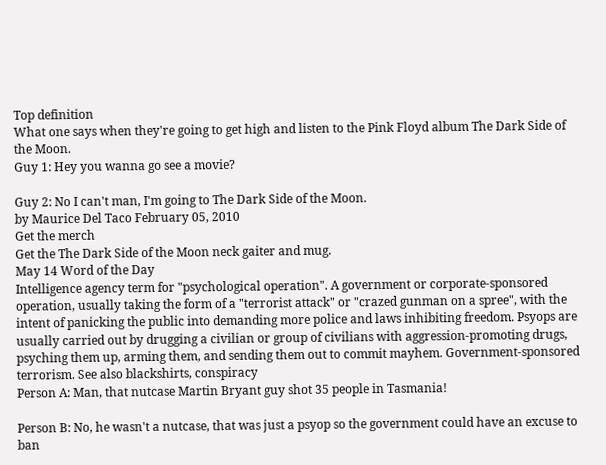Top definition
What one says when they're going to get high and listen to the Pink Floyd album The Dark Side of the Moon.
Guy 1: Hey you wanna go see a movie?

Guy 2: No I can't man, I'm going to The Dark Side of the Moon.
by Maurice Del Taco February 05, 2010
Get the merch
Get the The Dark Side of the Moon neck gaiter and mug.
May 14 Word of the Day
Intelligence agency term for "psychological operation". A government or corporate-sponsored operation, usually taking the form of a "terrorist attack" or "crazed gunman on a spree", with the intent of panicking the public into demanding more police and laws inhibiting freedom. Psyops are usually carried out by drugging a civilian or group of civilians with aggression-promoting drugs, psyching them up, arming them, and sending them out to commit mayhem. Government-sponsored terrorism. See also blackshirts, conspiracy
Person A: Man, that nutcase Martin Bryant guy shot 35 people in Tasmania!

Person B: No, he wasn't a nutcase, that was just a psyop so the government could have an excuse to ban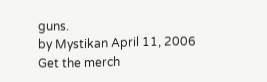guns.
by Mystikan April 11, 2006
Get the merch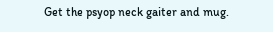Get the psyop neck gaiter and mug.